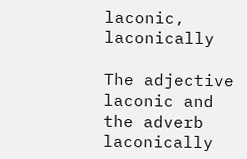laconic, laconically

The adjective laconic and the adverb laconically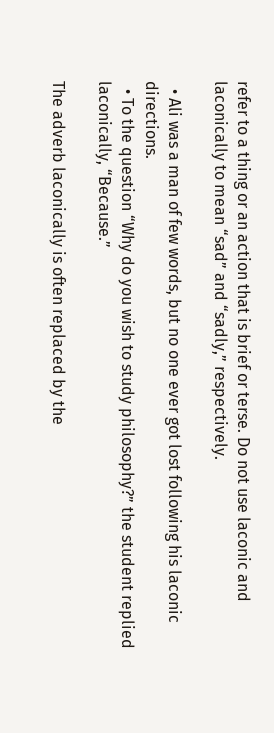refer to a thing or an action that is brief or terse. Do not use laconic and laconically to mean “sad” and “sadly,” respectively.

  • Ali was a man of few words, but no one ever got lost following his laconic directions.
  • To the question “Why do you wish to study philosophy?” the student replied laconically, “Because.”

The adverb laconically is often replaced by the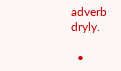adverb dryly.

  •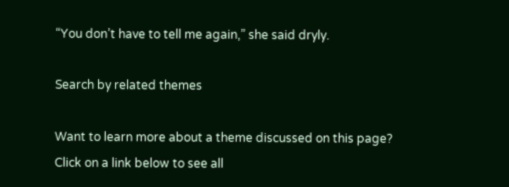“You don’t have to tell me again,” she said dryly.

Search by related themes

Want to learn more about a theme discussed on this page? Click on a link below to see all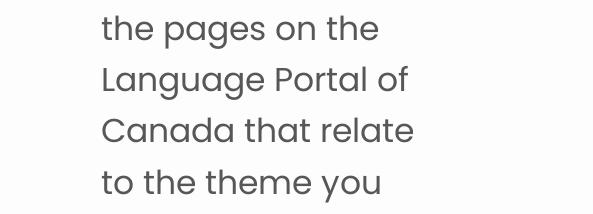the pages on the Language Portal of Canada that relate to the theme you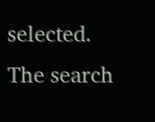selected. The search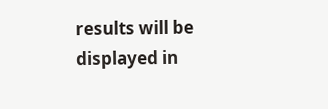results will be displayed in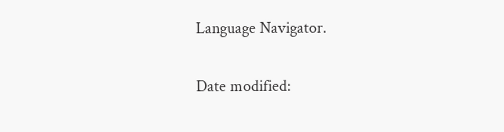Language Navigator.

Date modified: